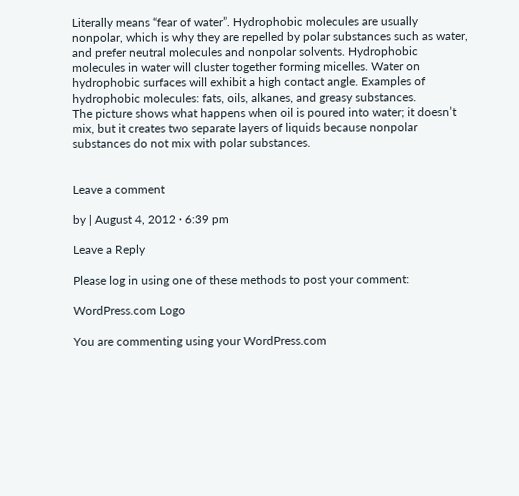Literally means “fear of water”. Hydrophobic molecules are usually nonpolar, which is why they are repelled by polar substances such as water, and prefer neutral molecules and nonpolar solvents. Hydrophobic molecules in water will cluster together forming micelles. Water on hydrophobic surfaces will exhibit a high contact angle. Examples of hydrophobic molecules: fats, oils, alkanes, and greasy substances.
The picture shows what happens when oil is poured into water; it doesn’t mix, but it creates two separate layers of liquids because nonpolar substances do not mix with polar substances.


Leave a comment

by | August 4, 2012 · 6:39 pm

Leave a Reply

Please log in using one of these methods to post your comment:

WordPress.com Logo

You are commenting using your WordPress.com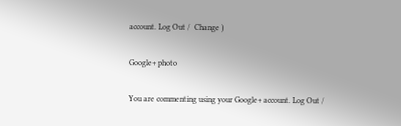account. Log Out /  Change )

Google+ photo

You are commenting using your Google+ account. Log Out /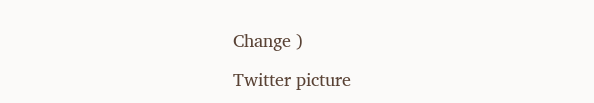Change )

Twitter picture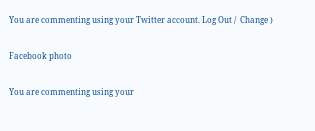You are commenting using your Twitter account. Log Out /  Change )

Facebook photo

You are commenting using your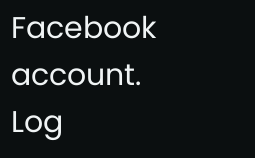Facebook account. Log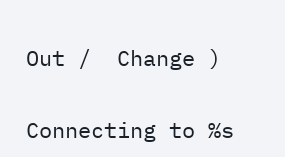Out /  Change )


Connecting to %s